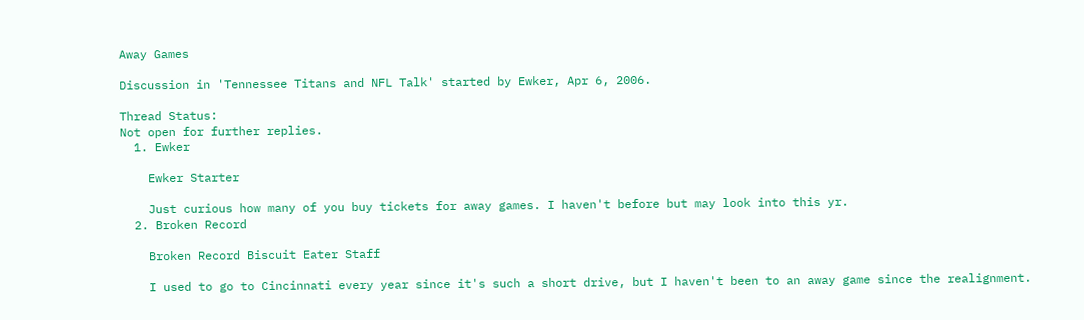Away Games

Discussion in 'Tennessee Titans and NFL Talk' started by Ewker, Apr 6, 2006.

Thread Status:
Not open for further replies.
  1. Ewker

    Ewker Starter

    Just curious how many of you buy tickets for away games. I haven't before but may look into this yr.
  2. Broken Record

    Broken Record Biscuit Eater Staff

    I used to go to Cincinnati every year since it's such a short drive, but I haven't been to an away game since the realignment.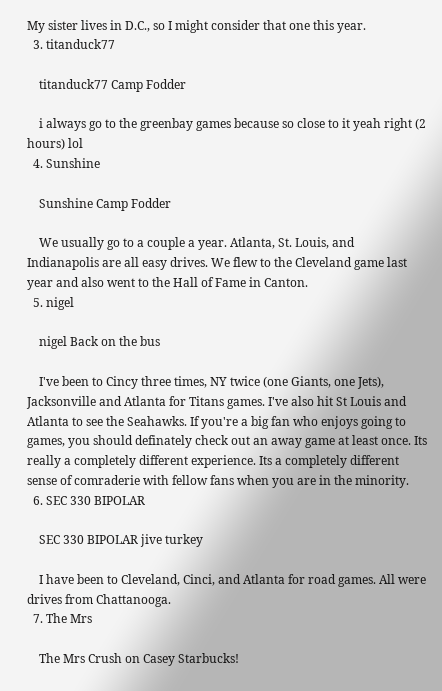My sister lives in D.C., so I might consider that one this year.
  3. titanduck77

    titanduck77 Camp Fodder

    i always go to the greenbay games because so close to it yeah right (2 hours) lol
  4. Sunshine

    Sunshine Camp Fodder

    We usually go to a couple a year. Atlanta, St. Louis, and Indianapolis are all easy drives. We flew to the Cleveland game last year and also went to the Hall of Fame in Canton.
  5. nigel

    nigel Back on the bus

    I've been to Cincy three times, NY twice (one Giants, one Jets), Jacksonville and Atlanta for Titans games. I've also hit St Louis and Atlanta to see the Seahawks. If you're a big fan who enjoys going to games, you should definately check out an away game at least once. Its really a completely different experience. Its a completely different sense of comraderie with fellow fans when you are in the minority.
  6. SEC 330 BIPOLAR

    SEC 330 BIPOLAR jive turkey

    I have been to Cleveland, Cinci, and Atlanta for road games. All were drives from Chattanooga.
  7. The Mrs

    The Mrs Crush on Casey Starbucks!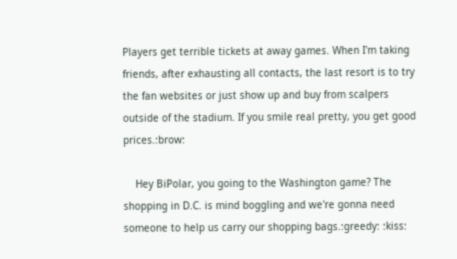Players get terrible tickets at away games. When I'm taking friends, after exhausting all contacts, the last resort is to try the fan websites or just show up and buy from scalpers outside of the stadium. If you smile real pretty, you get good prices.:brow:

    Hey BiPolar, you going to the Washington game? The shopping in D.C. is mind boggling and we're gonna need someone to help us carry our shopping bags.:greedy: :kiss: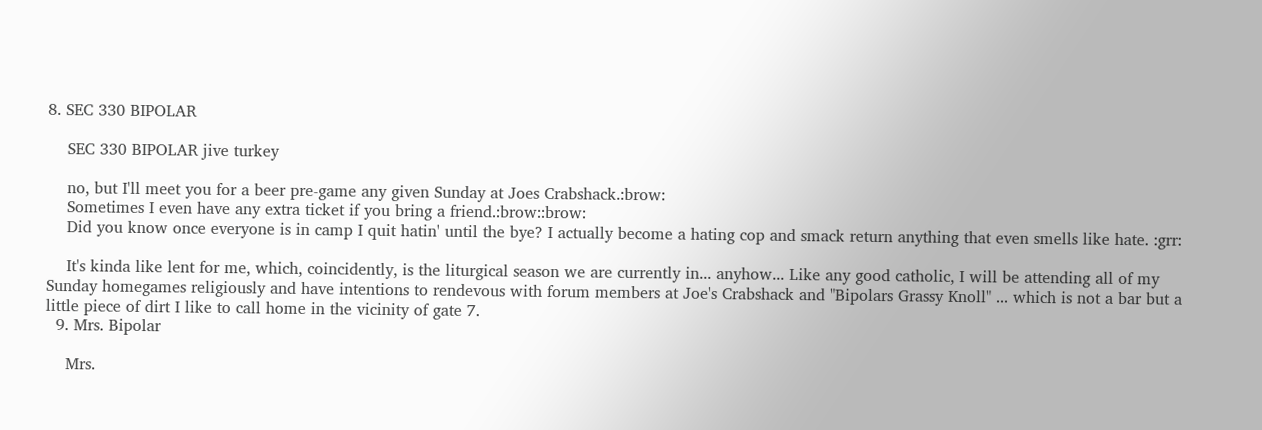8. SEC 330 BIPOLAR

    SEC 330 BIPOLAR jive turkey

    no, but I'll meet you for a beer pre-game any given Sunday at Joes Crabshack.:brow:
    Sometimes I even have any extra ticket if you bring a friend.:brow::brow:
    Did you know once everyone is in camp I quit hatin' until the bye? I actually become a hating cop and smack return anything that even smells like hate. :grr:

    It's kinda like lent for me, which, coincidently, is the liturgical season we are currently in... anyhow... Like any good catholic, I will be attending all of my Sunday homegames religiously and have intentions to rendevous with forum members at Joe's Crabshack and "Bipolars Grassy Knoll" ... which is not a bar but a little piece of dirt I like to call home in the vicinity of gate 7.
  9. Mrs. Bipolar

    Mrs.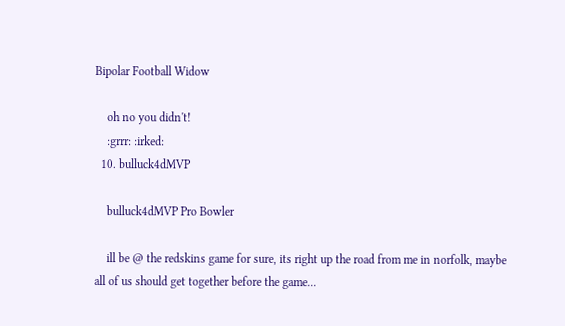Bipolar Football Widow

    oh no you didn't!
    :grrr: :irked:
  10. bulluck4dMVP

    bulluck4dMVP Pro Bowler

    ill be @ the redskins game for sure, its right up the road from me in norfolk, maybe all of us should get together before the game...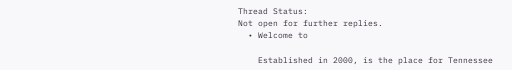Thread Status:
Not open for further replies.
  • Welcome to

    Established in 2000, is the place for Tennessee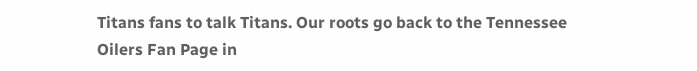Titans fans to talk Titans. Our roots go back to the Tennessee Oilers Fan Page in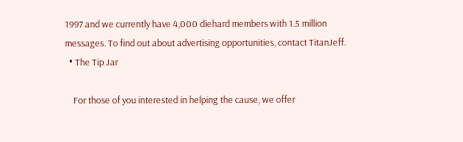1997 and we currently have 4,000 diehard members with 1.5 million messages. To find out about advertising opportunities, contact TitanJeff.
  • The Tip Jar

    For those of you interested in helping the cause, we offer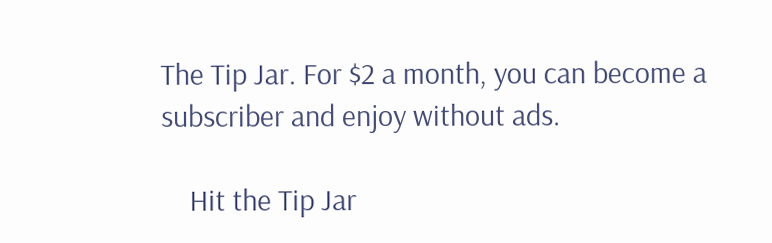The Tip Jar. For $2 a month, you can become a subscriber and enjoy without ads.

    Hit the Tip Jar